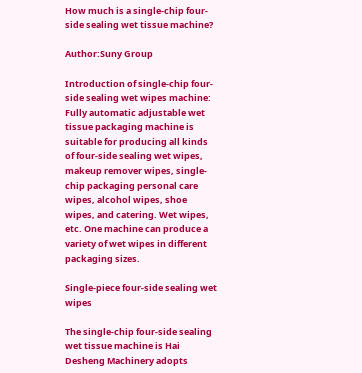How much is a single-chip four-side sealing wet tissue machine?

Author:Suny Group

Introduction of single-chip four-side sealing wet wipes machine: Fully automatic adjustable wet tissue packaging machine is suitable for producing all kinds of four-side sealing wet wipes, makeup remover wipes, single-chip packaging personal care wipes, alcohol wipes, shoe wipes, and catering. Wet wipes, etc. One machine can produce a variety of wet wipes in different packaging sizes.

Single-piece four-side sealing wet wipes

The single-chip four-side sealing wet tissue machine is Hai Desheng Machinery adopts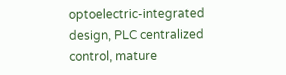optoelectric-integrated design, PLC centralized control, mature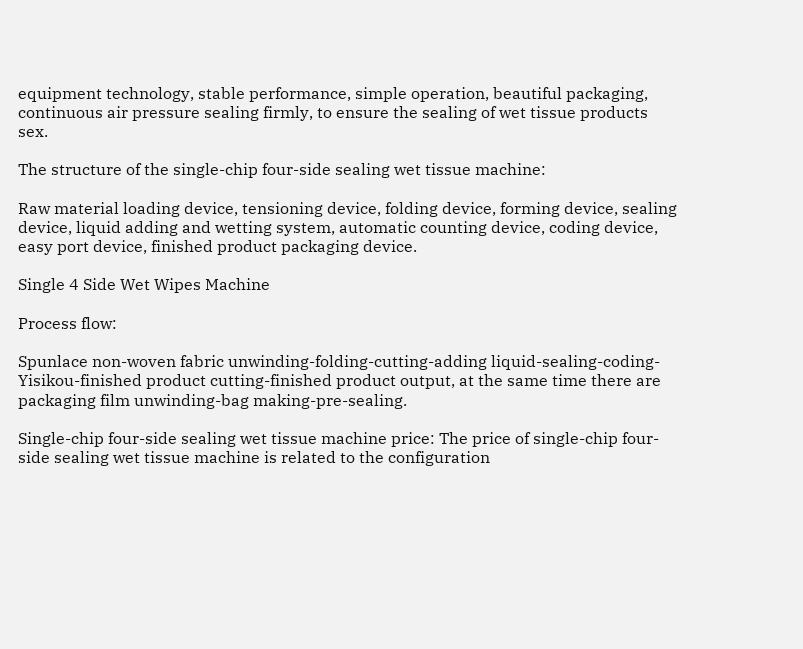equipment technology, stable performance, simple operation, beautiful packaging, continuous air pressure sealing firmly, to ensure the sealing of wet tissue products sex.

The structure of the single-chip four-side sealing wet tissue machine:

Raw material loading device, tensioning device, folding device, forming device, sealing device, liquid adding and wetting system, automatic counting device, coding device, easy port device, finished product packaging device.

Single 4 Side Wet Wipes Machine

Process flow:

Spunlace non-woven fabric unwinding-folding-cutting-adding liquid-sealing-coding-Yisikou-finished product cutting-finished product output, at the same time there are packaging film unwinding-bag making-pre-sealing.

Single-chip four-side sealing wet tissue machine price: The price of single-chip four-side sealing wet tissue machine is related to the configuration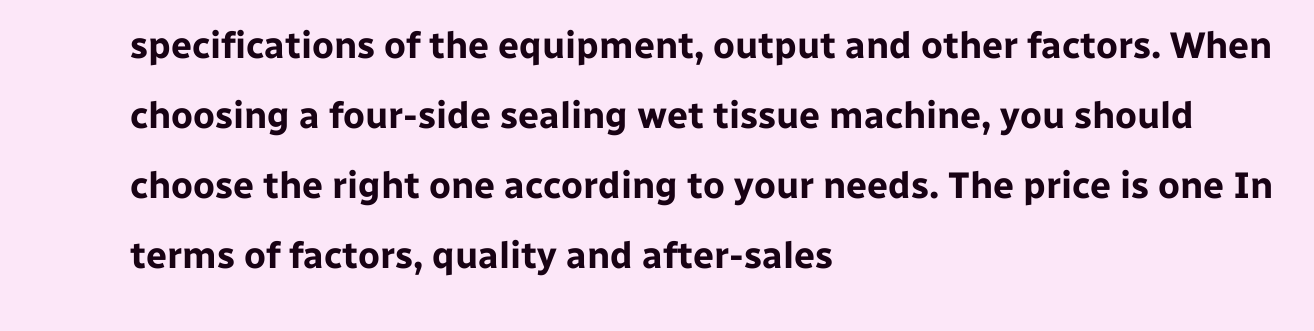specifications of the equipment, output and other factors. When choosing a four-side sealing wet tissue machine, you should choose the right one according to your needs. The price is one In terms of factors, quality and after-sales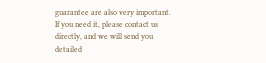guarantee are also very important. If you need it, please contact us directly, and we will send you detailed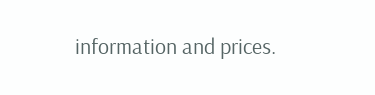information and prices.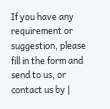If you have any requirement or suggestion, please fill in the form and send to us, or contact us by |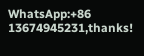WhatsApp:+86 13674945231,thanks!